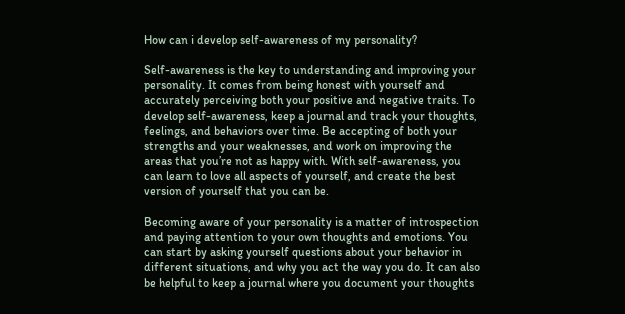How can i develop self-awareness of my personality?

Self-awareness is the key to understanding and improving your personality. It comes from being honest with yourself and accurately perceiving both your positive and negative traits. To develop self-awareness, keep a journal and track your thoughts, feelings, and behaviors over time. Be accepting of both your strengths and your weaknesses, and work on improving the areas that you’re not as happy with. With self-awareness, you can learn to love all aspects of yourself, and create the best version of yourself that you can be.

Becoming aware of your personality is a matter of introspection and paying attention to your own thoughts and emotions. You can start by asking yourself questions about your behavior in different situations, and why you act the way you do. It can also be helpful to keep a journal where you document your thoughts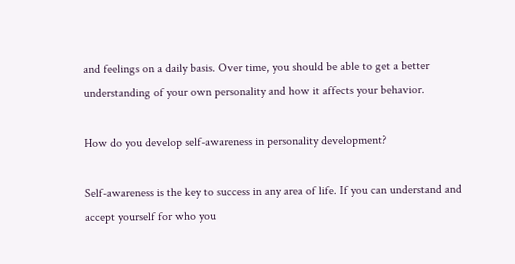and feelings on a daily basis. Over time, you should be able to get a better understanding of your own personality and how it affects your behavior.

How do you develop self-awareness in personality development?

Self-awareness is the key to success in any area of life. If you can understand and accept yourself for who you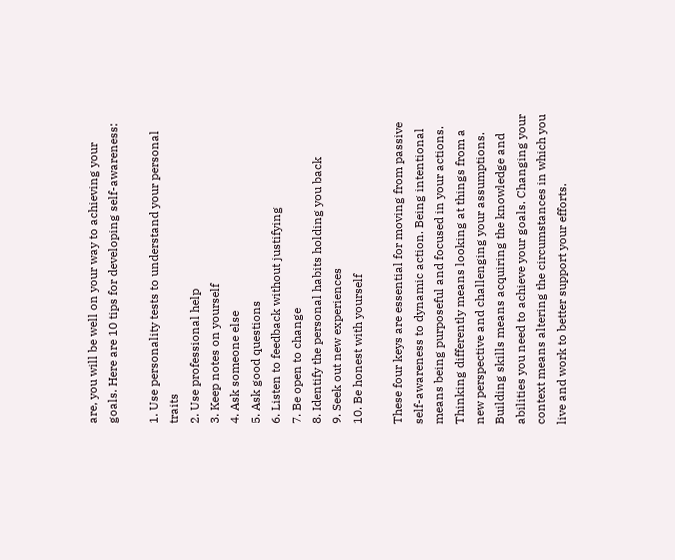are, you will be well on your way to achieving your goals. Here are 10 tips for developing self-awareness:

1. Use personality tests to understand your personal traits
2. Use professional help
3. Keep notes on yourself
4. Ask someone else
5. Ask good questions
6. Listen to feedback without justifying
7. Be open to change
8. Identify the personal habits holding you back
9. Seek out new experiences
10. Be honest with yourself

These four keys are essential for moving from passive self-awareness to dynamic action. Being intentional means being purposeful and focused in your actions. Thinking differently means looking at things from a new perspective and challenging your assumptions. Building skills means acquiring the knowledge and abilities you need to achieve your goals. Changing your context means altering the circumstances in which you live and work to better support your efforts.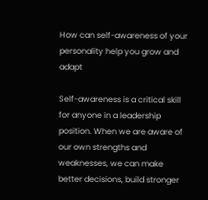How can self-awareness of your personality help you grow and adapt

Self-awareness is a critical skill for anyone in a leadership position. When we are aware of our own strengths and weaknesses, we can make better decisions, build stronger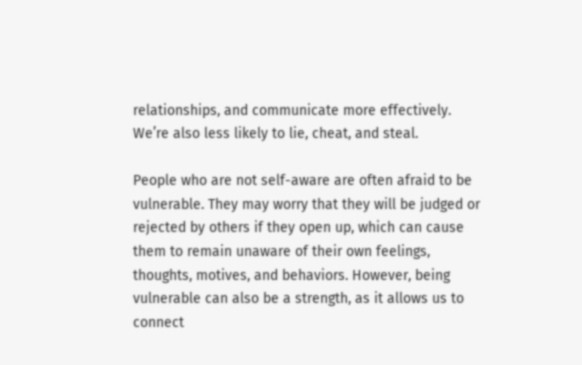relationships, and communicate more effectively. We’re also less likely to lie, cheat, and steal.

People who are not self-aware are often afraid to be vulnerable. They may worry that they will be judged or rejected by others if they open up, which can cause them to remain unaware of their own feelings, thoughts, motives, and behaviors. However, being vulnerable can also be a strength, as it allows us to connect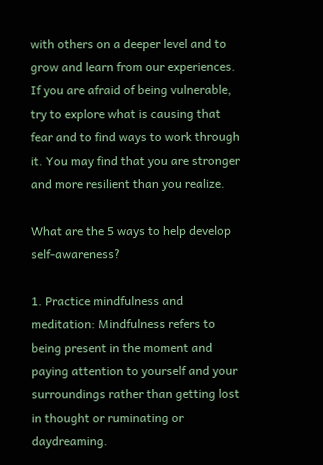with others on a deeper level and to grow and learn from our experiences. If you are afraid of being vulnerable, try to explore what is causing that fear and to find ways to work through it. You may find that you are stronger and more resilient than you realize.

What are the 5 ways to help develop self-awareness?

1. Practice mindfulness and meditation: Mindfulness refers to being present in the moment and paying attention to yourself and your surroundings rather than getting lost in thought or ruminating or daydreaming.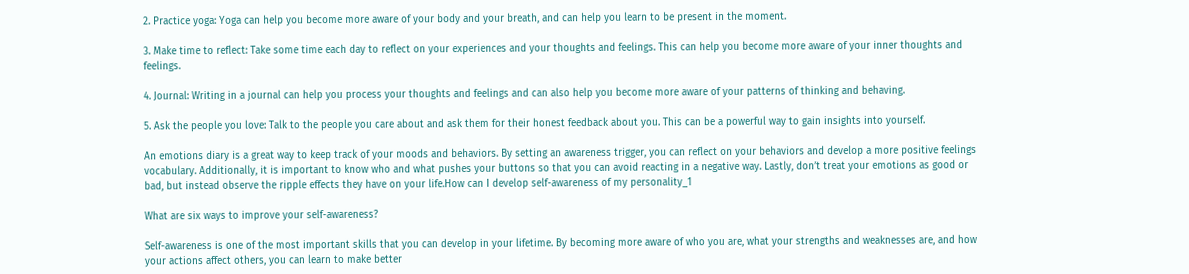2. Practice yoga: Yoga can help you become more aware of your body and your breath, and can help you learn to be present in the moment.

3. Make time to reflect: Take some time each day to reflect on your experiences and your thoughts and feelings. This can help you become more aware of your inner thoughts and feelings.

4. Journal: Writing in a journal can help you process your thoughts and feelings and can also help you become more aware of your patterns of thinking and behaving.

5. Ask the people you love: Talk to the people you care about and ask them for their honest feedback about you. This can be a powerful way to gain insights into yourself.

An emotions diary is a great way to keep track of your moods and behaviors. By setting an awareness trigger, you can reflect on your behaviors and develop a more positive feelings vocabulary. Additionally, it is important to know who and what pushes your buttons so that you can avoid reacting in a negative way. Lastly, don’t treat your emotions as good or bad, but instead observe the ripple effects they have on your life.How can I develop self-awareness of my personality_1

What are six ways to improve your self-awareness?

Self-awareness is one of the most important skills that you can develop in your lifetime. By becoming more aware of who you are, what your strengths and weaknesses are, and how your actions affect others, you can learn to make better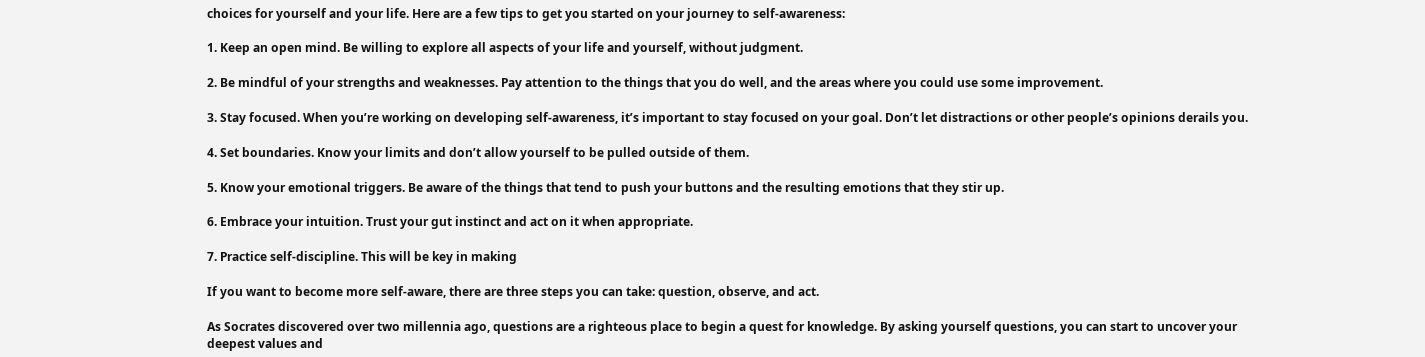choices for yourself and your life. Here are a few tips to get you started on your journey to self-awareness:

1. Keep an open mind. Be willing to explore all aspects of your life and yourself, without judgment.

2. Be mindful of your strengths and weaknesses. Pay attention to the things that you do well, and the areas where you could use some improvement.

3. Stay focused. When you’re working on developing self-awareness, it’s important to stay focused on your goal. Don’t let distractions or other people’s opinions derails you.

4. Set boundaries. Know your limits and don’t allow yourself to be pulled outside of them.

5. Know your emotional triggers. Be aware of the things that tend to push your buttons and the resulting emotions that they stir up.

6. Embrace your intuition. Trust your gut instinct and act on it when appropriate.

7. Practice self-discipline. This will be key in making

If you want to become more self-aware, there are three steps you can take: question, observe, and act.

As Socrates discovered over two millennia ago, questions are a righteous place to begin a quest for knowledge. By asking yourself questions, you can start to uncover your deepest values and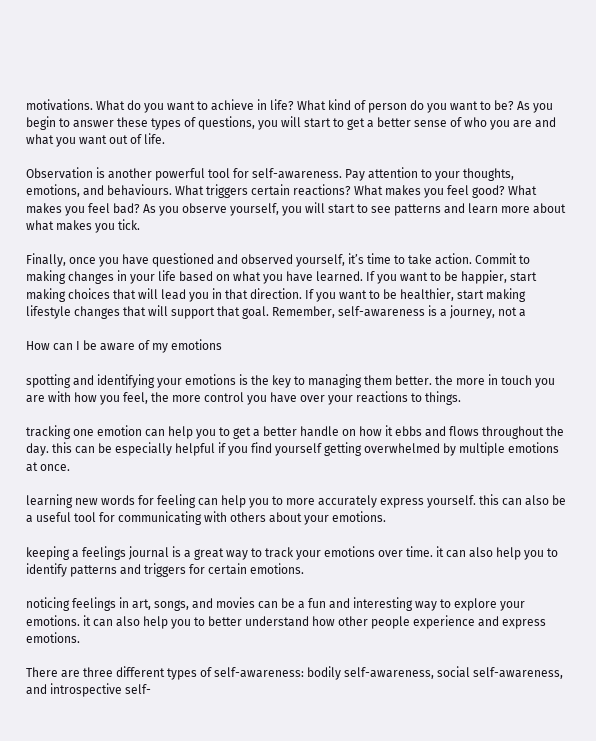motivations. What do you want to achieve in life? What kind of person do you want to be? As you begin to answer these types of questions, you will start to get a better sense of who you are and what you want out of life.

Observation is another powerful tool for self-awareness. Pay attention to your thoughts, emotions, and behaviours. What triggers certain reactions? What makes you feel good? What makes you feel bad? As you observe yourself, you will start to see patterns and learn more about what makes you tick.

Finally, once you have questioned and observed yourself, it’s time to take action. Commit to making changes in your life based on what you have learned. If you want to be happier, start making choices that will lead you in that direction. If you want to be healthier, start making lifestyle changes that will support that goal. Remember, self-awareness is a journey, not a

How can I be aware of my emotions

spotting and identifying your emotions is the key to managing them better. the more in touch you are with how you feel, the more control you have over your reactions to things.

tracking one emotion can help you to get a better handle on how it ebbs and flows throughout the day. this can be especially helpful if you find yourself getting overwhelmed by multiple emotions at once.

learning new words for feeling can help you to more accurately express yourself. this can also be a useful tool for communicating with others about your emotions.

keeping a feelings journal is a great way to track your emotions over time. it can also help you to identify patterns and triggers for certain emotions.

noticing feelings in art, songs, and movies can be a fun and interesting way to explore your emotions. it can also help you to better understand how other people experience and express emotions.

There are three different types of self-awareness: bodily self-awareness, social self-awareness, and introspective self-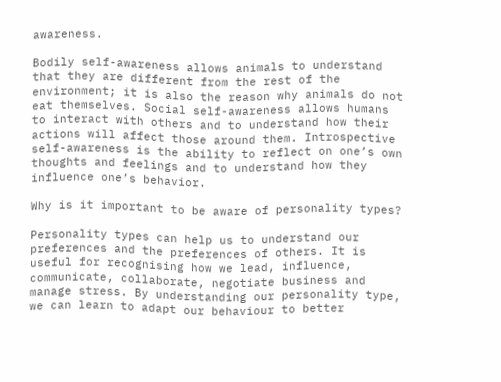awareness.

Bodily self-awareness allows animals to understand that they are different from the rest of the environment; it is also the reason why animals do not eat themselves. Social self-awareness allows humans to interact with others and to understand how their actions will affect those around them. Introspective self-awareness is the ability to reflect on one’s own thoughts and feelings and to understand how they influence one’s behavior.

Why is it important to be aware of personality types?

Personality types can help us to understand our preferences and the preferences of others. It is useful for recognising how we lead, influence, communicate, collaborate, negotiate business and manage stress. By understanding our personality type, we can learn to adapt our behaviour to better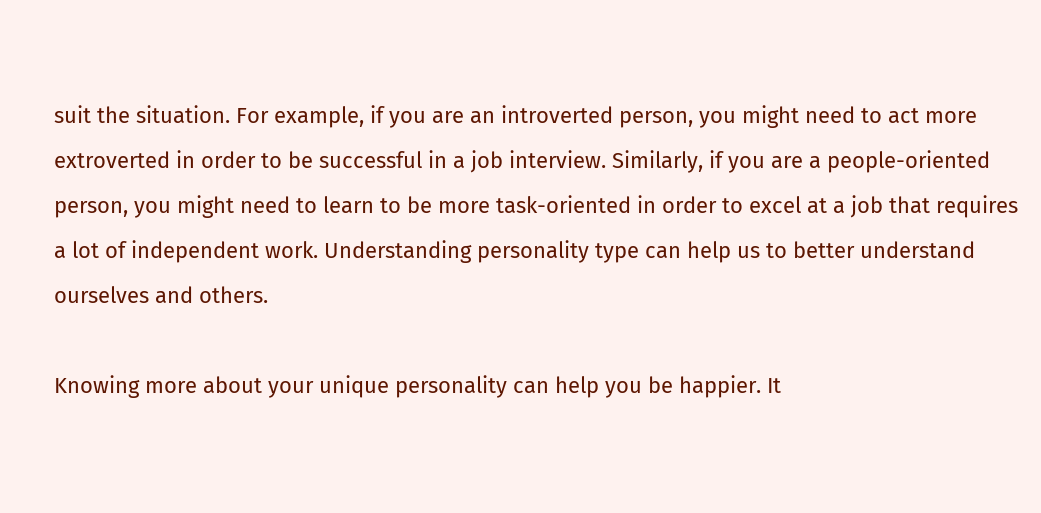suit the situation. For example, if you are an introverted person, you might need to act more extroverted in order to be successful in a job interview. Similarly, if you are a people-oriented person, you might need to learn to be more task-oriented in order to excel at a job that requires a lot of independent work. Understanding personality type can help us to better understand ourselves and others.

Knowing more about your unique personality can help you be happier. It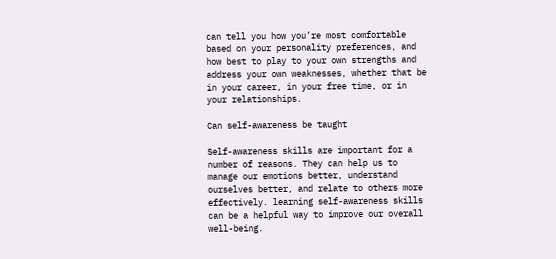can tell you how you’re most comfortable based on your personality preferences, and how best to play to your own strengths and address your own weaknesses, whether that be in your career, in your free time, or in your relationships.

Can self-awareness be taught

Self-awareness skills are important for a number of reasons. They can help us to manage our emotions better, understand ourselves better, and relate to others more effectively. learning self-awareness skills can be a helpful way to improve our overall well-being.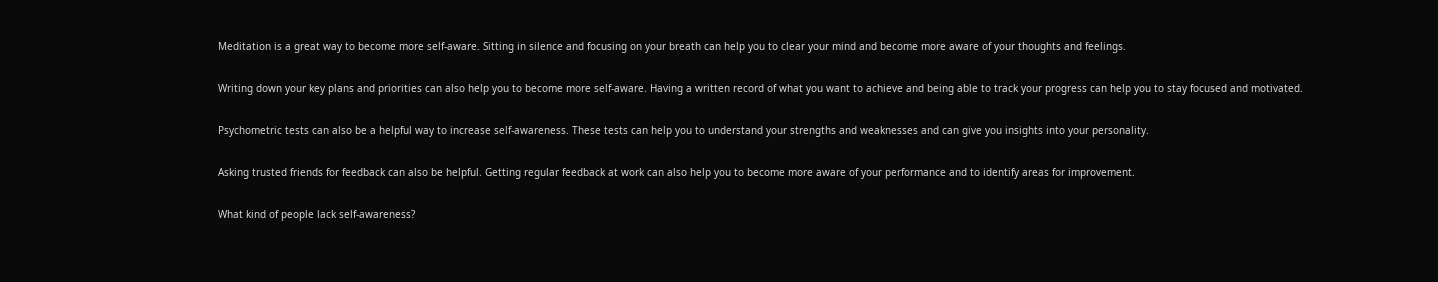Meditation is a great way to become more self-aware. Sitting in silence and focusing on your breath can help you to clear your mind and become more aware of your thoughts and feelings.

Writing down your key plans and priorities can also help you to become more self-aware. Having a written record of what you want to achieve and being able to track your progress can help you to stay focused and motivated.

Psychometric tests can also be a helpful way to increase self-awareness. These tests can help you to understand your strengths and weaknesses and can give you insights into your personality.

Asking trusted friends for feedback can also be helpful. Getting regular feedback at work can also help you to become more aware of your performance and to identify areas for improvement.

What kind of people lack self-awareness?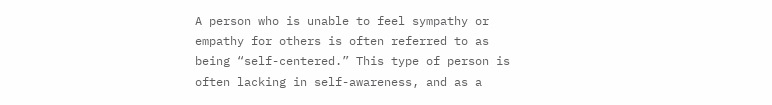A person who is unable to feel sympathy or empathy for others is often referred to as being “self-centered.” This type of person is often lacking in self-awareness, and as a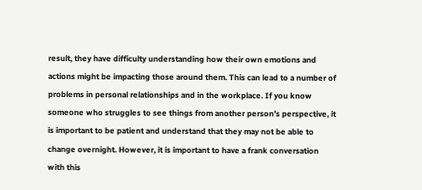result, they have difficulty understanding how their own emotions and actions might be impacting those around them. This can lead to a number of problems in personal relationships and in the workplace. If you know someone who struggles to see things from another person’s perspective, it is important to be patient and understand that they may not be able to change overnight. However, it is important to have a frank conversation with this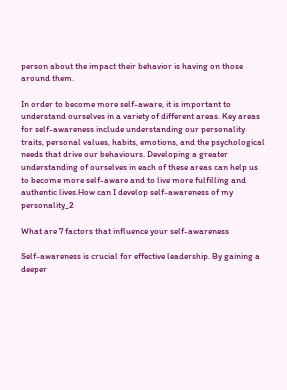person about the impact their behavior is having on those around them.

In order to become more self-aware, it is important to understand ourselves in a variety of different areas. Key areas for self-awareness include understanding our personality traits, personal values, habits, emotions, and the psychological needs that drive our behaviours. Developing a greater understanding of ourselves in each of these areas can help us to become more self-aware and to live more fulfilling and authentic lives.How can I develop self-awareness of my personality_2

What are 7 factors that influence your self-awareness

Self-awareness is crucial for effective leadership. By gaining a deeper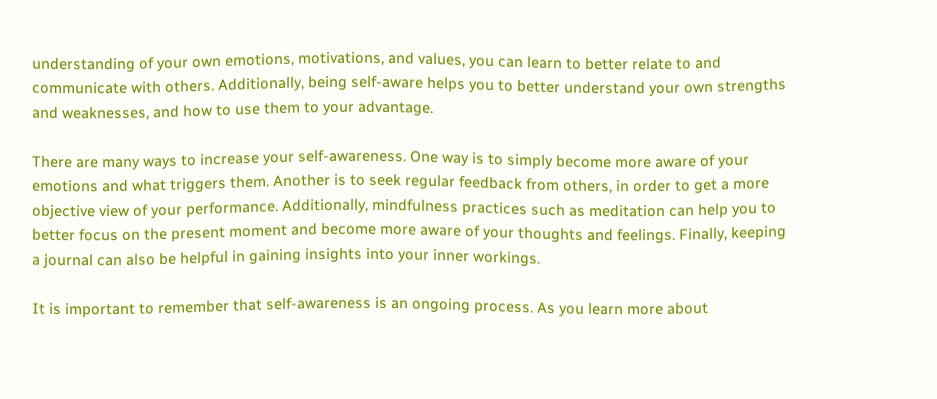understanding of your own emotions, motivations, and values, you can learn to better relate to and communicate with others. Additionally, being self-aware helps you to better understand your own strengths and weaknesses, and how to use them to your advantage.

There are many ways to increase your self-awareness. One way is to simply become more aware of your emotions and what triggers them. Another is to seek regular feedback from others, in order to get a more objective view of your performance. Additionally, mindfulness practices such as meditation can help you to better focus on the present moment and become more aware of your thoughts and feelings. Finally, keeping a journal can also be helpful in gaining insights into your inner workings.

It is important to remember that self-awareness is an ongoing process. As you learn more about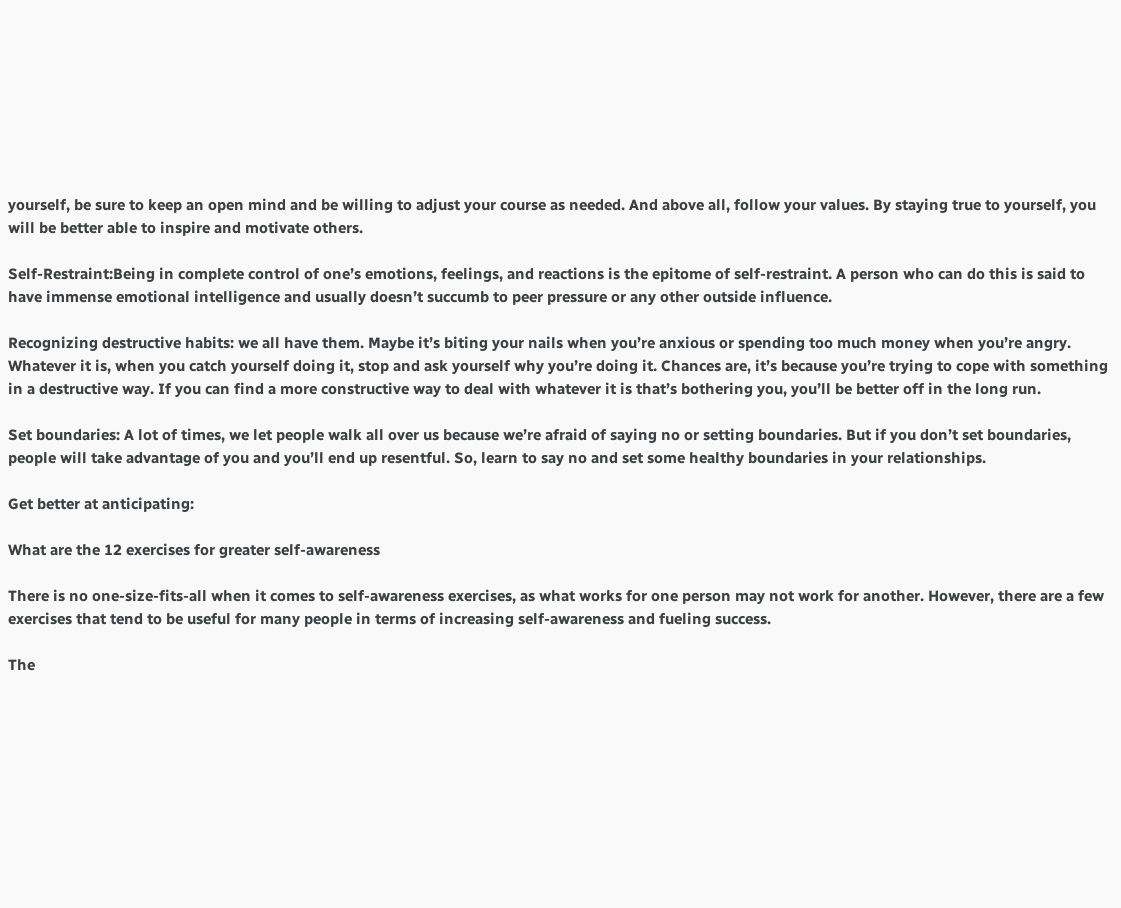yourself, be sure to keep an open mind and be willing to adjust your course as needed. And above all, follow your values. By staying true to yourself, you will be better able to inspire and motivate others.

Self-Restraint:Being in complete control of one’s emotions, feelings, and reactions is the epitome of self-restraint. A person who can do this is said to have immense emotional intelligence and usually doesn’t succumb to peer pressure or any other outside influence.

Recognizing destructive habits: we all have them. Maybe it’s biting your nails when you’re anxious or spending too much money when you’re angry. Whatever it is, when you catch yourself doing it, stop and ask yourself why you’re doing it. Chances are, it’s because you’re trying to cope with something in a destructive way. If you can find a more constructive way to deal with whatever it is that’s bothering you, you’ll be better off in the long run.

Set boundaries: A lot of times, we let people walk all over us because we’re afraid of saying no or setting boundaries. But if you don’t set boundaries, people will take advantage of you and you’ll end up resentful. So, learn to say no and set some healthy boundaries in your relationships.

Get better at anticipating:

What are the 12 exercises for greater self-awareness

There is no one-size-fits-all when it comes to self-awareness exercises, as what works for one person may not work for another. However, there are a few exercises that tend to be useful for many people in terms of increasing self-awareness and fueling success.

The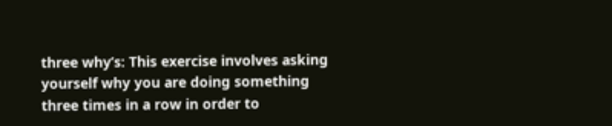three why’s: This exercise involves asking yourself why you are doing something three times in a row in order to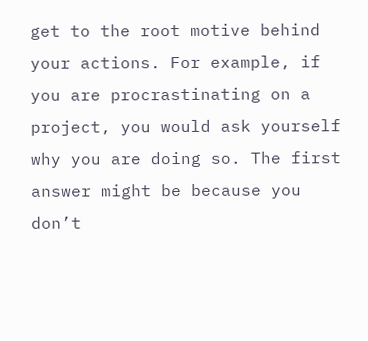get to the root motive behind your actions. For example, if you are procrastinating on a project, you would ask yourself why you are doing so. The first answer might be because you don’t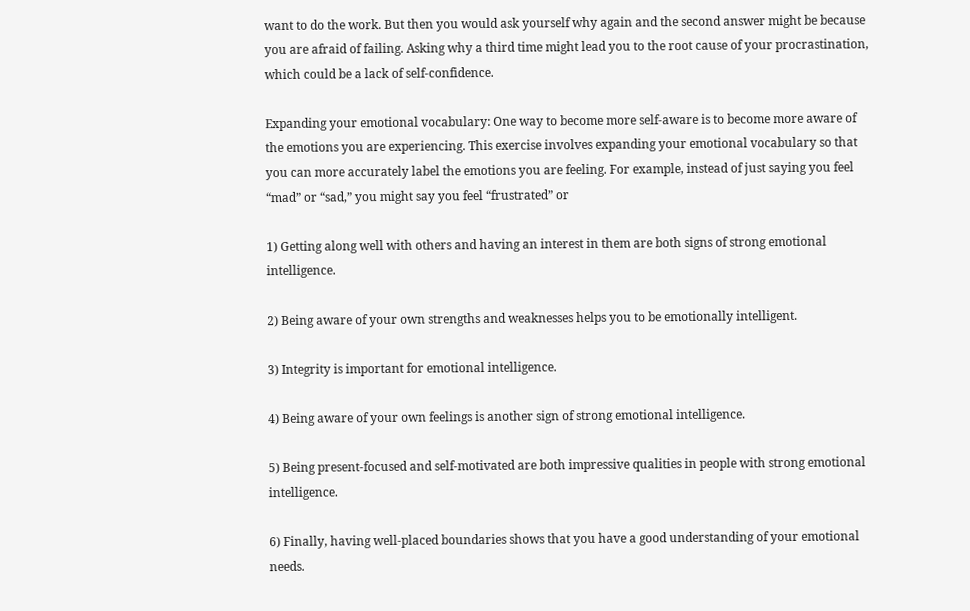want to do the work. But then you would ask yourself why again and the second answer might be because you are afraid of failing. Asking why a third time might lead you to the root cause of your procrastination, which could be a lack of self-confidence.

Expanding your emotional vocabulary: One way to become more self-aware is to become more aware of the emotions you are experiencing. This exercise involves expanding your emotional vocabulary so that you can more accurately label the emotions you are feeling. For example, instead of just saying you feel “mad” or “sad,” you might say you feel “frustrated” or

1) Getting along well with others and having an interest in them are both signs of strong emotional intelligence.

2) Being aware of your own strengths and weaknesses helps you to be emotionally intelligent.

3) Integrity is important for emotional intelligence.

4) Being aware of your own feelings is another sign of strong emotional intelligence.

5) Being present-focused and self-motivated are both impressive qualities in people with strong emotional intelligence.

6) Finally, having well-placed boundaries shows that you have a good understanding of your emotional needs.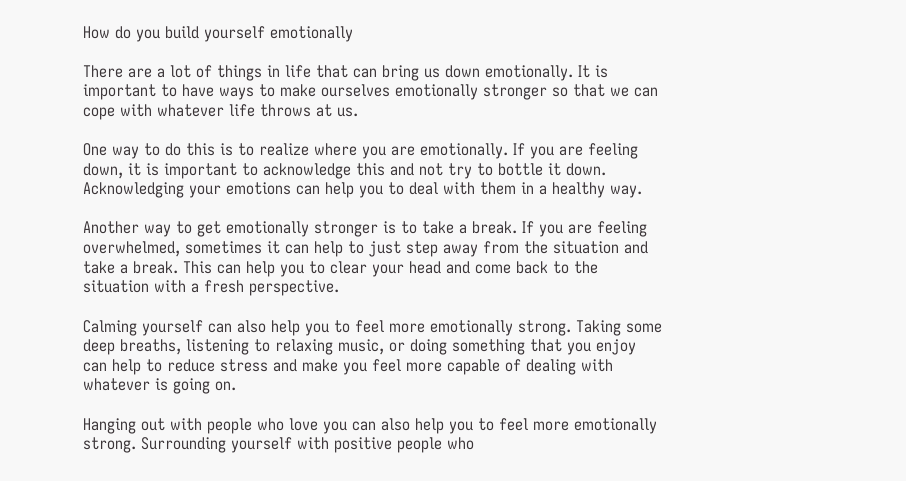How do you build yourself emotionally

There are a lot of things in life that can bring us down emotionally. It is important to have ways to make ourselves emotionally stronger so that we can cope with whatever life throws at us.

One way to do this is to realize where you are emotionally. If you are feeling down, it is important to acknowledge this and not try to bottle it down. Acknowledging your emotions can help you to deal with them in a healthy way.

Another way to get emotionally stronger is to take a break. If you are feeling overwhelmed, sometimes it can help to just step away from the situation and take a break. This can help you to clear your head and come back to the situation with a fresh perspective.

Calming yourself can also help you to feel more emotionally strong. Taking some deep breaths, listening to relaxing music, or doing something that you enjoy can help to reduce stress and make you feel more capable of dealing with whatever is going on.

Hanging out with people who love you can also help you to feel more emotionally strong. Surrounding yourself with positive people who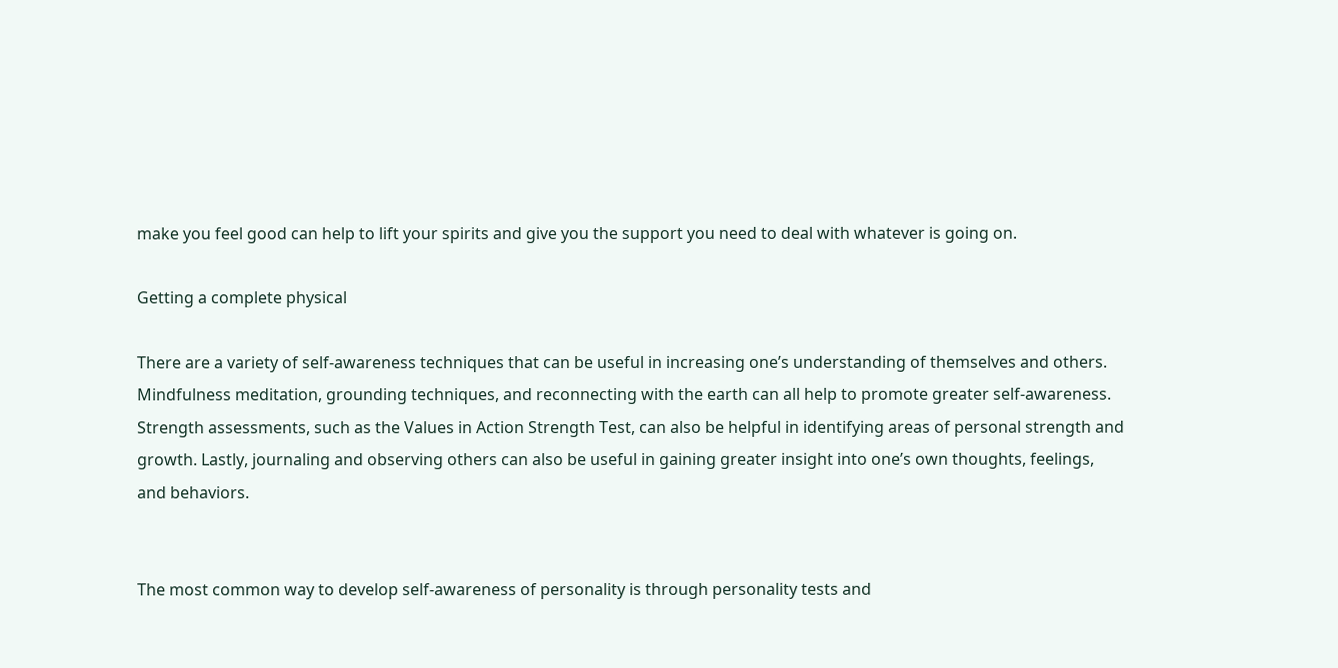make you feel good can help to lift your spirits and give you the support you need to deal with whatever is going on.

Getting a complete physical

There are a variety of self-awareness techniques that can be useful in increasing one’s understanding of themselves and others. Mindfulness meditation, grounding techniques, and reconnecting with the earth can all help to promote greater self-awareness. Strength assessments, such as the Values in Action Strength Test, can also be helpful in identifying areas of personal strength and growth. Lastly, journaling and observing others can also be useful in gaining greater insight into one’s own thoughts, feelings, and behaviors.


The most common way to develop self-awareness of personality is through personality tests and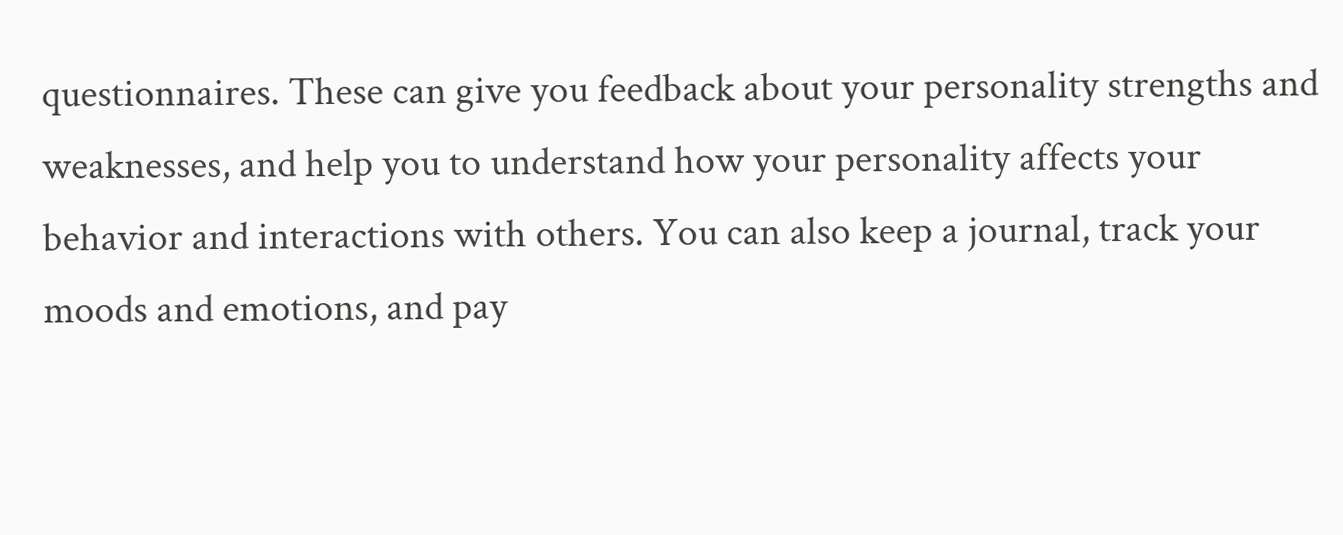questionnaires. These can give you feedback about your personality strengths and weaknesses, and help you to understand how your personality affects your behavior and interactions with others. You can also keep a journal, track your moods and emotions, and pay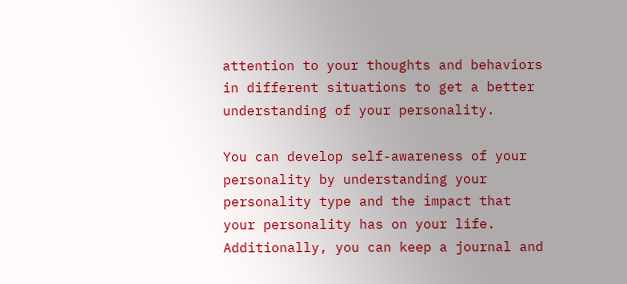attention to your thoughts and behaviors in different situations to get a better understanding of your personality.

You can develop self-awareness of your personality by understanding your personality type and the impact that your personality has on your life. Additionally, you can keep a journal and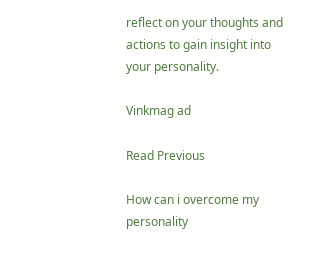reflect on your thoughts and actions to gain insight into your personality.

Vinkmag ad

Read Previous

How can i overcome my personality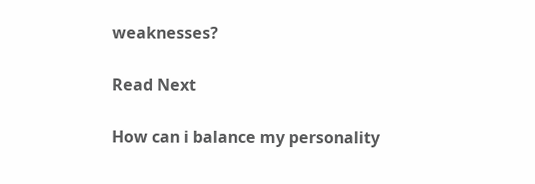weaknesses?

Read Next

How can i balance my personality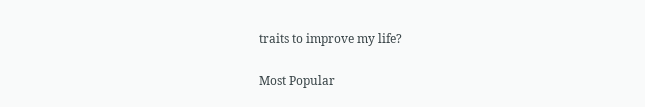traits to improve my life?

Most Popular